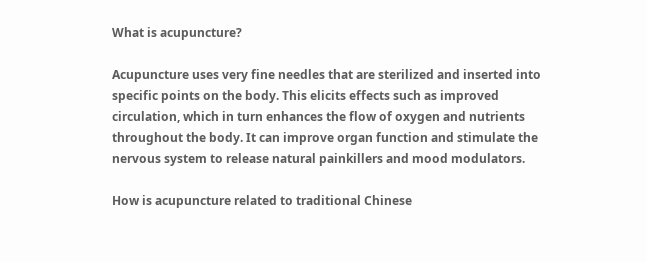What is acupuncture?

Acupuncture uses very fine needles that are sterilized and inserted into specific points on the body. This elicits effects such as improved circulation, which in turn enhances the flow of oxygen and nutrients throughout the body. It can improve organ function and stimulate the nervous system to release natural painkillers and mood modulators.

How is acupuncture related to traditional Chinese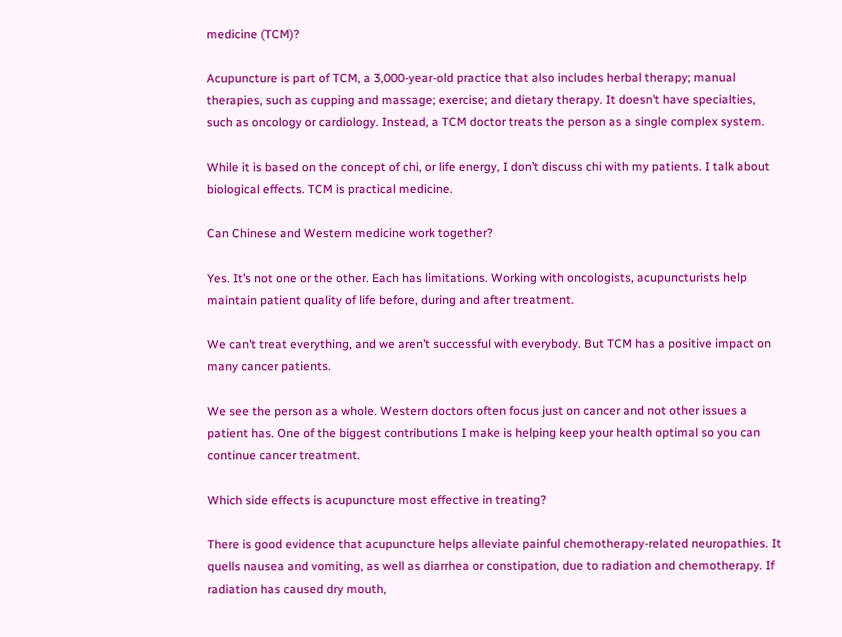medicine (TCM)?

Acupuncture is part of TCM, a 3,000-year-old practice that also includes herbal therapy; manual therapies, such as cupping and massage; exercise; and dietary therapy. It doesn’t have specialties, such as oncology or cardiology. Instead, a TCM doctor treats the person as a single complex system.

While it is based on the concept of chi, or life energy, I don’t discuss chi with my patients. I talk about biological effects. TCM is practical medicine.

Can Chinese and Western medicine work together?

Yes. It’s not one or the other. Each has limitations. Working with oncologists, acupuncturists help maintain patient quality of life before, during and after treatment.

We can’t treat everything, and we aren’t successful with everybody. But TCM has a positive impact on many cancer patients.

We see the person as a whole. Western doctors often focus just on cancer and not other issues a patient has. One of the biggest contributions I make is helping keep your health optimal so you can continue cancer treatment.

Which side effects is acupuncture most effective in treating?

There is good evidence that acupuncture helps alleviate painful chemotherapy-related neuropathies. It quells nausea and vomiting, as well as diarrhea or constipation, due to radiation and chemotherapy. If radiation has caused dry mouth,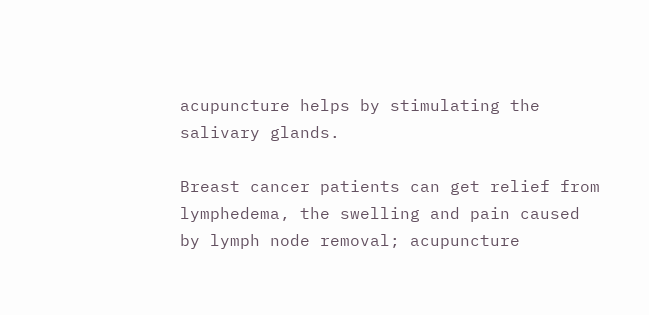acupuncture helps by stimulating the salivary glands.

Breast cancer patients can get relief from lymphedema, the swelling and pain caused by lymph node removal; acupuncture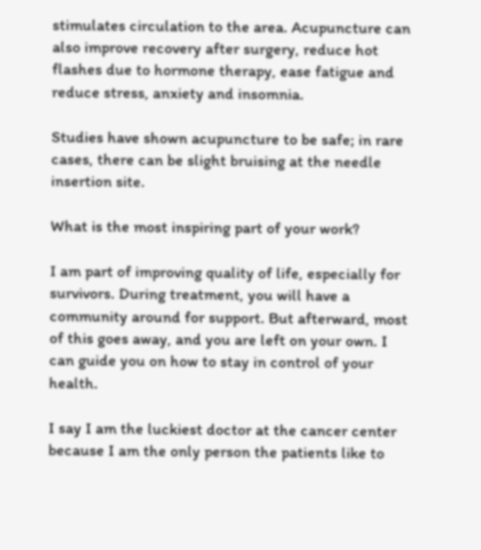stimulates circulation to the area. Acupuncture can also improve recovery after surgery, reduce hot flashes due to hormone therapy, ease fatigue and reduce stress, anxiety and insomnia.

Studies have shown acupuncture to be safe; in rare cases, there can be slight bruising at the needle insertion site.

What is the most inspiring part of your work?

I am part of improving quality of life, especially for survivors. During treatment, you will have a community around for support. But afterward, most of this goes away, and you are left on your own. I can guide you on how to stay in control of your health.

I say I am the luckiest doctor at the cancer center because I am the only person the patients like to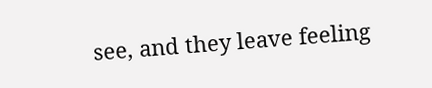see, and they leave feeling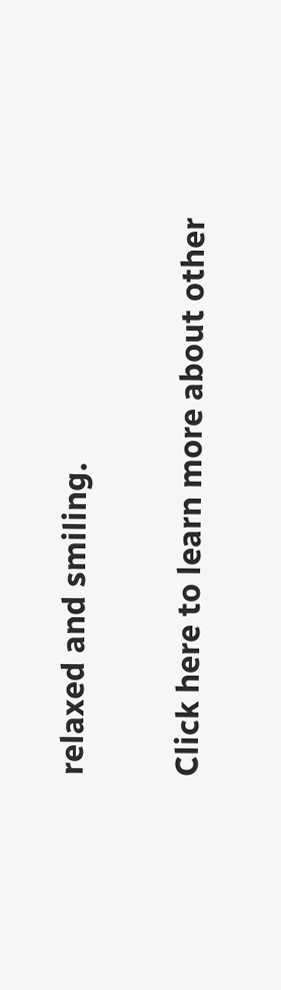relaxed and smiling.

Click here to learn more about other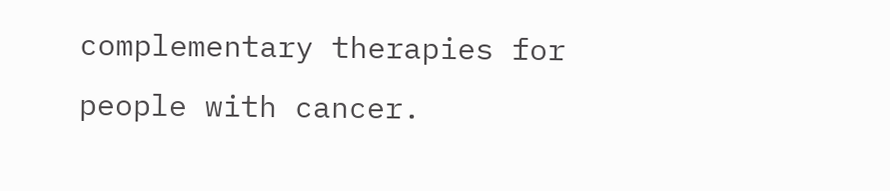complementary therapies for people with cancer.